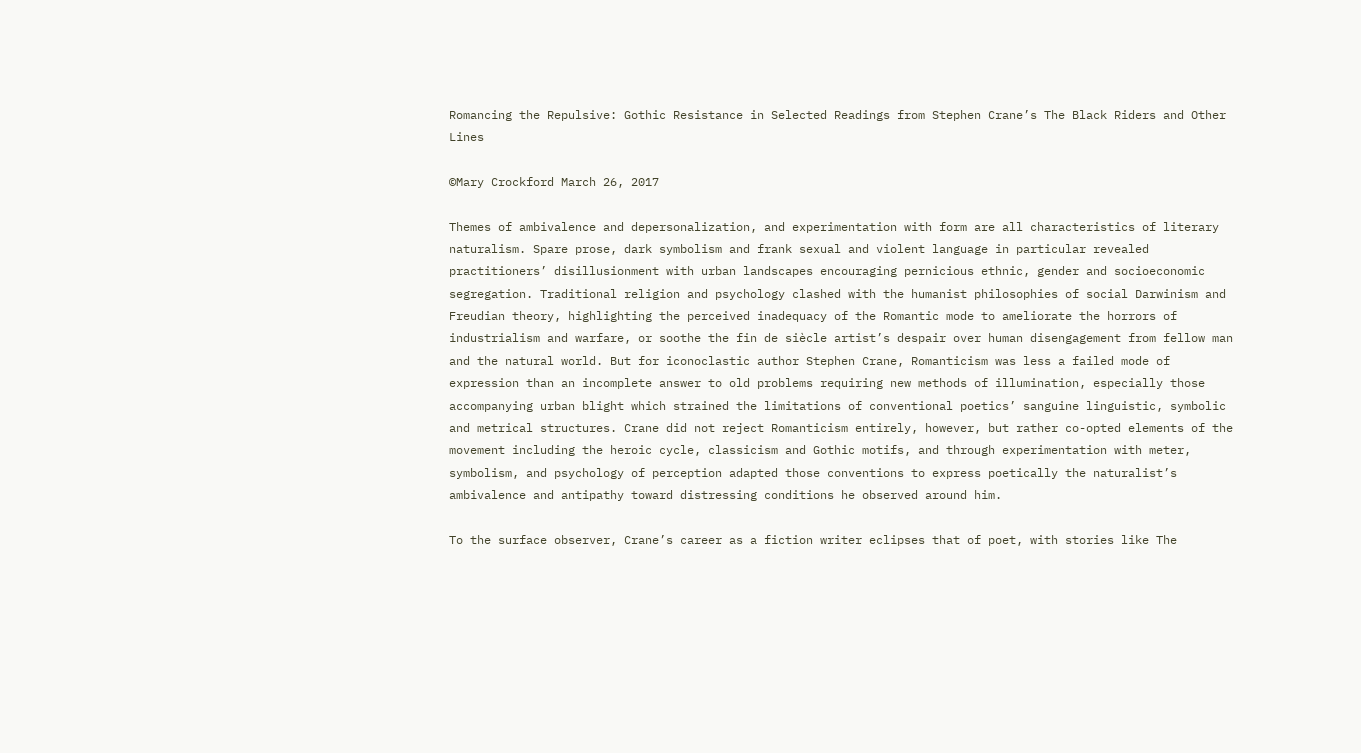Romancing the Repulsive: Gothic Resistance in Selected Readings from Stephen Crane’s The Black Riders and Other Lines

©Mary Crockford March 26, 2017

Themes of ambivalence and depersonalization, and experimentation with form are all characteristics of literary naturalism. Spare prose, dark symbolism and frank sexual and violent language in particular revealed practitioners’ disillusionment with urban landscapes encouraging pernicious ethnic, gender and socioeconomic segregation. Traditional religion and psychology clashed with the humanist philosophies of social Darwinism and Freudian theory, highlighting the perceived inadequacy of the Romantic mode to ameliorate the horrors of industrialism and warfare, or soothe the fin de siècle artist’s despair over human disengagement from fellow man and the natural world. But for iconoclastic author Stephen Crane, Romanticism was less a failed mode of expression than an incomplete answer to old problems requiring new methods of illumination, especially those accompanying urban blight which strained the limitations of conventional poetics’ sanguine linguistic, symbolic and metrical structures. Crane did not reject Romanticism entirely, however, but rather co-opted elements of the movement including the heroic cycle, classicism and Gothic motifs, and through experimentation with meter, symbolism, and psychology of perception adapted those conventions to express poetically the naturalist’s ambivalence and antipathy toward distressing conditions he observed around him.

To the surface observer, Crane’s career as a fiction writer eclipses that of poet, with stories like The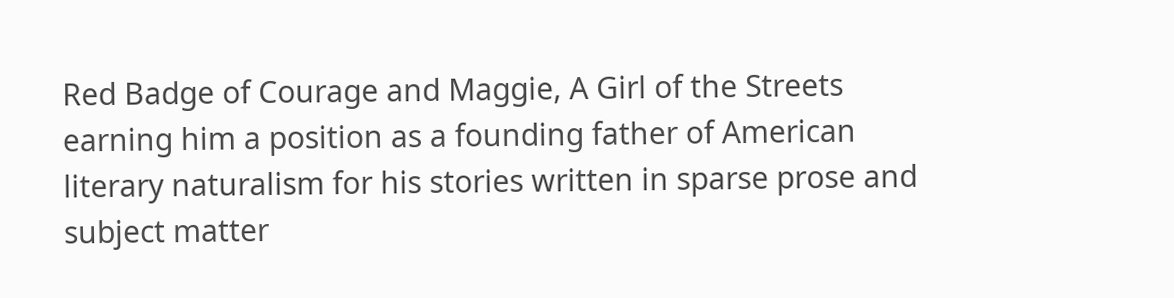Red Badge of Courage and Maggie, A Girl of the Streets earning him a position as a founding father of American literary naturalism for his stories written in sparse prose and subject matter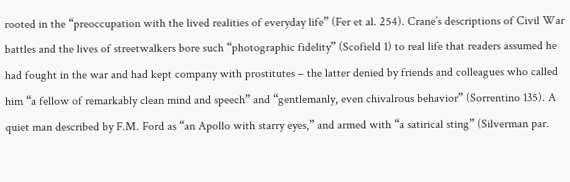rooted in the “preoccupation with the lived realities of everyday life” (Fer et al. 254). Crane’s descriptions of Civil War battles and the lives of streetwalkers bore such “photographic fidelity” (Scofield 1) to real life that readers assumed he had fought in the war and had kept company with prostitutes – the latter denied by friends and colleagues who called him “a fellow of remarkably clean mind and speech” and “gentlemanly, even chivalrous behavior” (Sorrentino 135). A quiet man described by F.M. Ford as “an Apollo with starry eyes,” and armed with “a satirical sting” (Silverman par.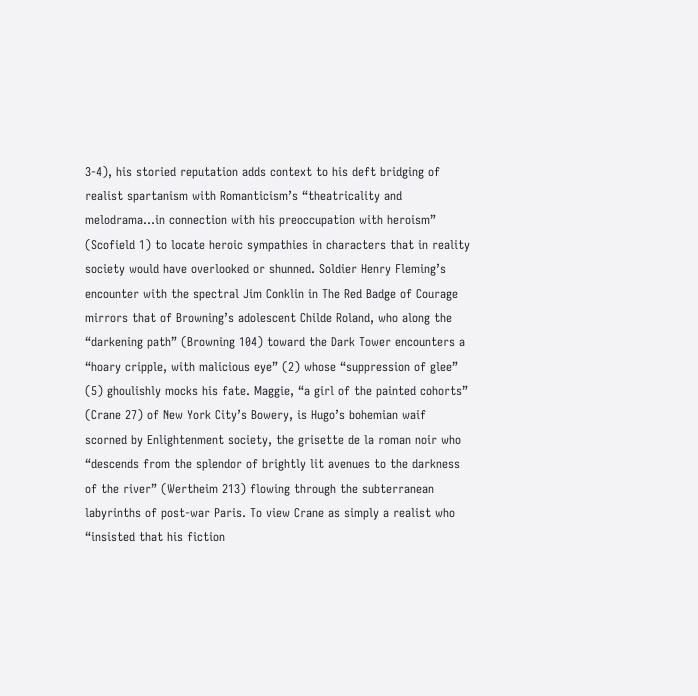3-4), his storied reputation adds context to his deft bridging of realist spartanism with Romanticism’s “theatricality and melodrama…in connection with his preoccupation with heroism” (Scofield 1) to locate heroic sympathies in characters that in reality society would have overlooked or shunned. Soldier Henry Fleming’s encounter with the spectral Jim Conklin in The Red Badge of Courage mirrors that of Browning’s adolescent Childe Roland, who along the “darkening path” (Browning 104) toward the Dark Tower encounters a “hoary cripple, with malicious eye” (2) whose “suppression of glee” (5) ghoulishly mocks his fate. Maggie, “a girl of the painted cohorts” (Crane 27) of New York City’s Bowery, is Hugo’s bohemian waif scorned by Enlightenment society, the grisette de la roman noir who “descends from the splendor of brightly lit avenues to the darkness of the river” (Wertheim 213) flowing through the subterranean labyrinths of post-war Paris. To view Crane as simply a realist who “insisted that his fiction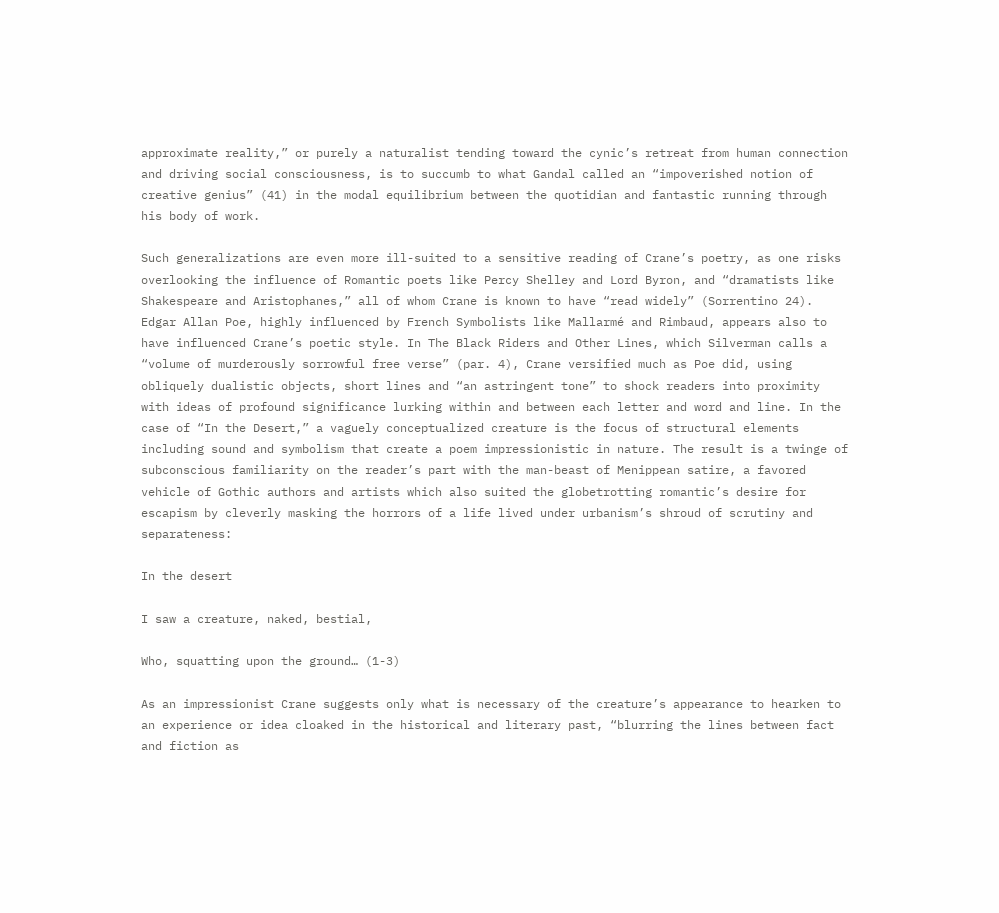approximate reality,” or purely a naturalist tending toward the cynic’s retreat from human connection and driving social consciousness, is to succumb to what Gandal called an “impoverished notion of creative genius” (41) in the modal equilibrium between the quotidian and fantastic running through his body of work.

Such generalizations are even more ill-suited to a sensitive reading of Crane’s poetry, as one risks overlooking the influence of Romantic poets like Percy Shelley and Lord Byron, and “dramatists like Shakespeare and Aristophanes,” all of whom Crane is known to have “read widely” (Sorrentino 24). Edgar Allan Poe, highly influenced by French Symbolists like Mallarmé and Rimbaud, appears also to have influenced Crane’s poetic style. In The Black Riders and Other Lines, which Silverman calls a “volume of murderously sorrowful free verse” (par. 4), Crane versified much as Poe did, using obliquely dualistic objects, short lines and “an astringent tone” to shock readers into proximity with ideas of profound significance lurking within and between each letter and word and line. In the case of “In the Desert,” a vaguely conceptualized creature is the focus of structural elements including sound and symbolism that create a poem impressionistic in nature. The result is a twinge of subconscious familiarity on the reader’s part with the man-beast of Menippean satire, a favored vehicle of Gothic authors and artists which also suited the globetrotting romantic’s desire for escapism by cleverly masking the horrors of a life lived under urbanism’s shroud of scrutiny and separateness:

In the desert

I saw a creature, naked, bestial,

Who, squatting upon the ground… (1-3)

As an impressionist Crane suggests only what is necessary of the creature’s appearance to hearken to an experience or idea cloaked in the historical and literary past, “blurring the lines between fact and fiction as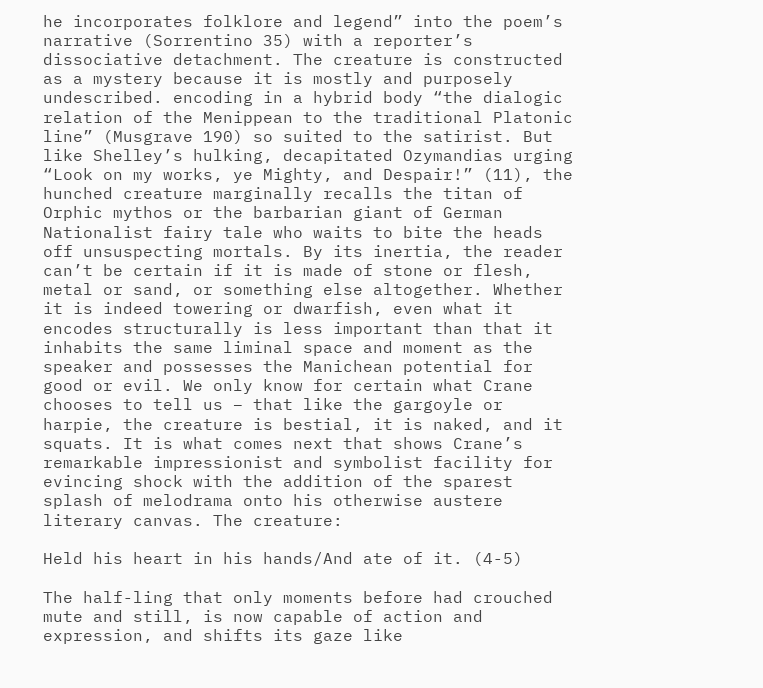he incorporates folklore and legend” into the poem’s narrative (Sorrentino 35) with a reporter’s dissociative detachment. The creature is constructed as a mystery because it is mostly and purposely undescribed. encoding in a hybrid body “the dialogic relation of the Menippean to the traditional Platonic line” (Musgrave 190) so suited to the satirist. But like Shelley’s hulking, decapitated Ozymandias urging “Look on my works, ye Mighty, and Despair!” (11), the hunched creature marginally recalls the titan of Orphic mythos or the barbarian giant of German Nationalist fairy tale who waits to bite the heads off unsuspecting mortals. By its inertia, the reader can’t be certain if it is made of stone or flesh, metal or sand, or something else altogether. Whether it is indeed towering or dwarfish, even what it encodes structurally is less important than that it inhabits the same liminal space and moment as the speaker and possesses the Manichean potential for good or evil. We only know for certain what Crane chooses to tell us – that like the gargoyle or harpie, the creature is bestial, it is naked, and it squats. It is what comes next that shows Crane’s remarkable impressionist and symbolist facility for evincing shock with the addition of the sparest splash of melodrama onto his otherwise austere literary canvas. The creature:

Held his heart in his hands/And ate of it. (4-5)

The half-ling that only moments before had crouched mute and still, is now capable of action and expression, and shifts its gaze like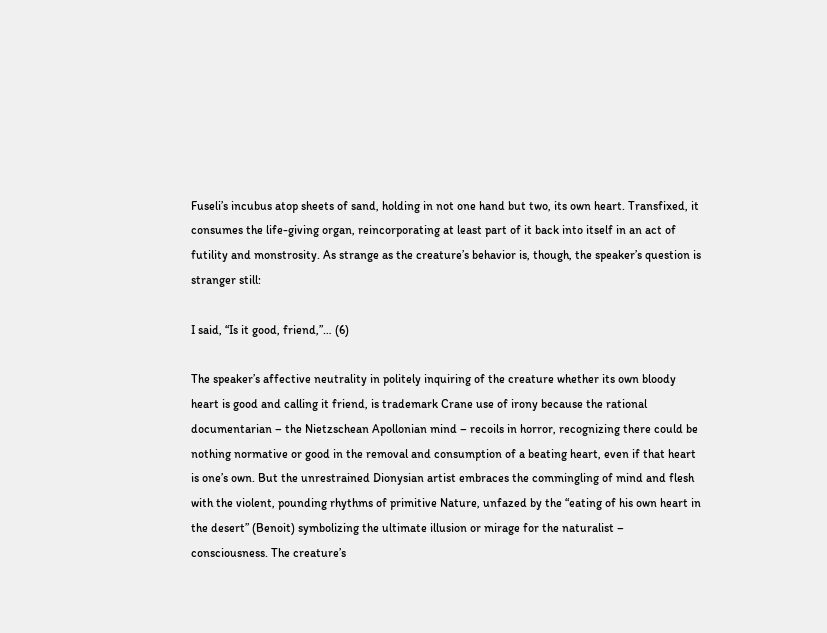Fuseli’s incubus atop sheets of sand, holding in not one hand but two, its own heart. Transfixed, it consumes the life-giving organ, reincorporating at least part of it back into itself in an act of futility and monstrosity. As strange as the creature’s behavior is, though, the speaker’s question is stranger still:

I said, “Is it good, friend,”… (6)

The speaker’s affective neutrality in politely inquiring of the creature whether its own bloody heart is good and calling it friend, is trademark Crane use of irony because the rational documentarian – the Nietzschean Apollonian mind – recoils in horror, recognizing there could be nothing normative or good in the removal and consumption of a beating heart, even if that heart is one’s own. But the unrestrained Dionysian artist embraces the commingling of mind and flesh with the violent, pounding rhythms of primitive Nature, unfazed by the “eating of his own heart in the desert” (Benoit) symbolizing the ultimate illusion or mirage for the naturalist – consciousness. The creature’s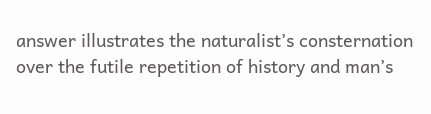answer illustrates the naturalist’s consternation over the futile repetition of history and man’s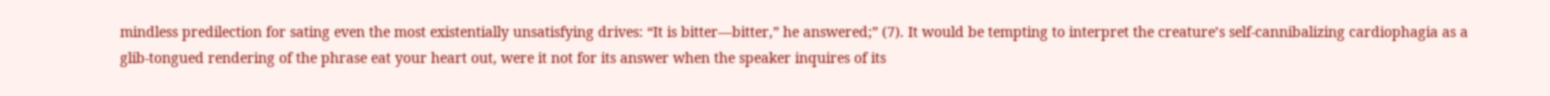mindless predilection for sating even the most existentially unsatisfying drives: “It is bitter—bitter,” he answered;” (7). It would be tempting to interpret the creature’s self-cannibalizing cardiophagia as a glib-tongued rendering of the phrase eat your heart out, were it not for its answer when the speaker inquires of its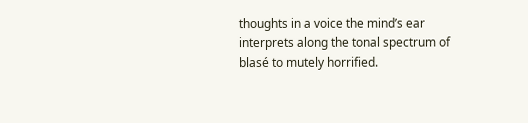thoughts in a voice the mind’s ear interprets along the tonal spectrum of blasé to mutely horrified.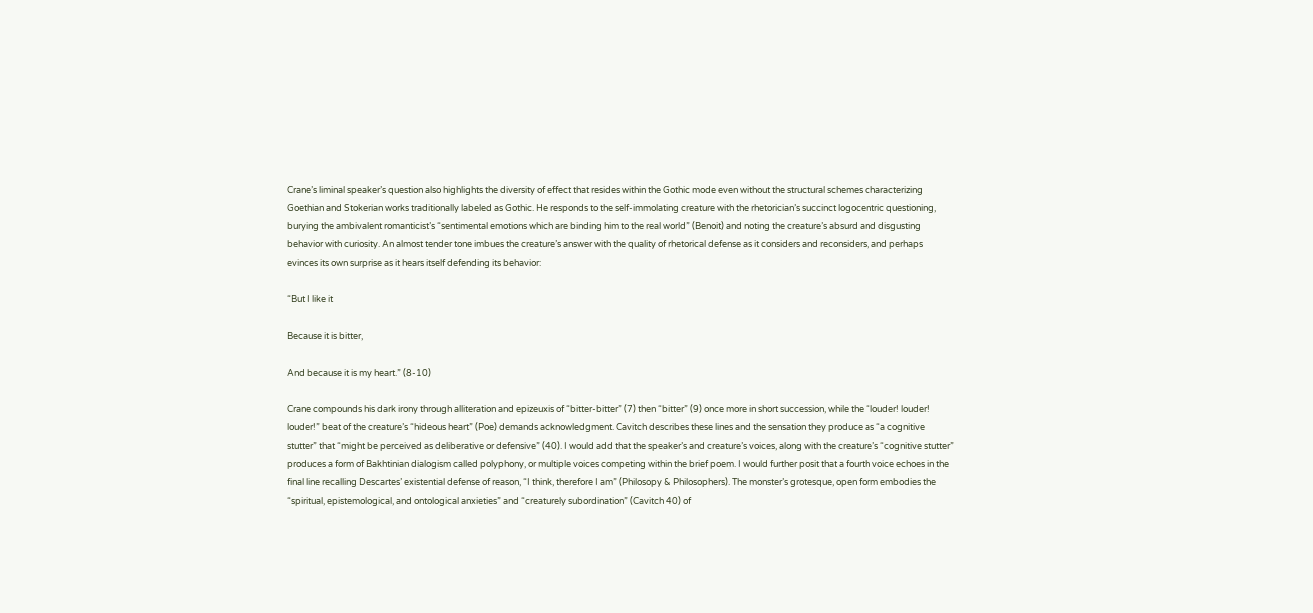Crane’s liminal speaker’s question also highlights the diversity of effect that resides within the Gothic mode even without the structural schemes characterizing Goethian and Stokerian works traditionally labeled as Gothic. He responds to the self-immolating creature with the rhetorician’s succinct logocentric questioning, burying the ambivalent romanticist’s “sentimental emotions which are binding him to the real world” (Benoit) and noting the creature’s absurd and disgusting behavior with curiosity. An almost tender tone imbues the creature’s answer with the quality of rhetorical defense as it considers and reconsiders, and perhaps evinces its own surprise as it hears itself defending its behavior:

“But I like it

Because it is bitter,

And because it is my heart.” (8-10)

Crane compounds his dark irony through alliteration and epizeuxis of “bitter-bitter” (7) then “bitter” (9) once more in short succession, while the “louder! louder! louder!” beat of the creature’s “hideous heart” (Poe) demands acknowledgment. Cavitch describes these lines and the sensation they produce as “a cognitive stutter” that “might be perceived as deliberative or defensive” (40). I would add that the speaker’s and creature’s voices, along with the creature’s “cognitive stutter” produces a form of Bakhtinian dialogism called polyphony, or multiple voices competing within the brief poem. I would further posit that a fourth voice echoes in the final line recalling Descartes’ existential defense of reason, “I think, therefore I am” (Philosopy & Philosophers). The monster’s grotesque, open form embodies the “spiritual, epistemological, and ontological anxieties” and “creaturely subordination” (Cavitch 40) of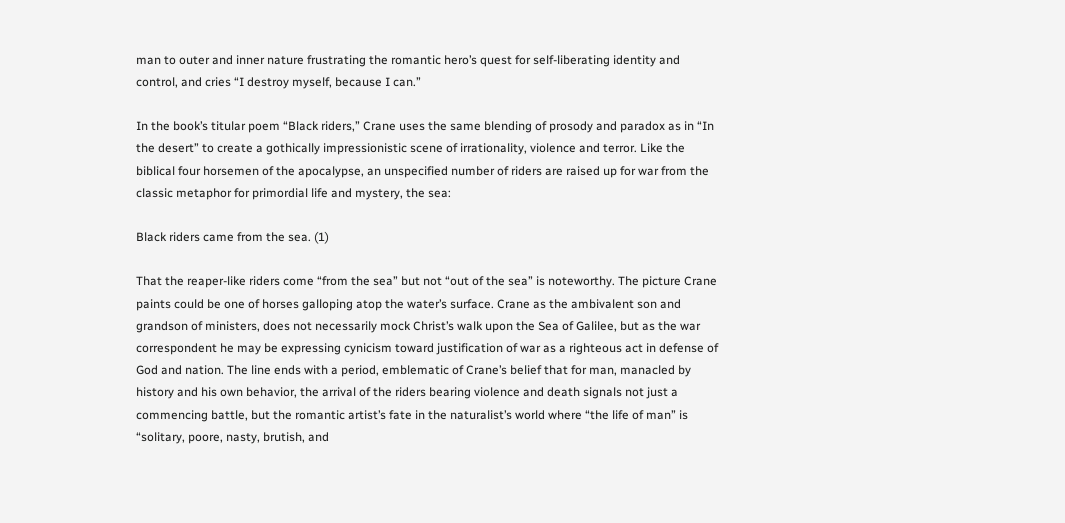man to outer and inner nature frustrating the romantic hero’s quest for self-liberating identity and control, and cries “I destroy myself, because I can.”

In the book’s titular poem “Black riders,” Crane uses the same blending of prosody and paradox as in “In the desert” to create a gothically impressionistic scene of irrationality, violence and terror. Like the biblical four horsemen of the apocalypse, an unspecified number of riders are raised up for war from the classic metaphor for primordial life and mystery, the sea:

Black riders came from the sea. (1)

That the reaper-like riders come “from the sea” but not “out of the sea” is noteworthy. The picture Crane paints could be one of horses galloping atop the water’s surface. Crane as the ambivalent son and grandson of ministers, does not necessarily mock Christ’s walk upon the Sea of Galilee, but as the war correspondent he may be expressing cynicism toward justification of war as a righteous act in defense of God and nation. The line ends with a period, emblematic of Crane’s belief that for man, manacled by history and his own behavior, the arrival of the riders bearing violence and death signals not just a commencing battle, but the romantic artist’s fate in the naturalist’s world where “the life of man” is “solitary, poore, nasty, brutish, and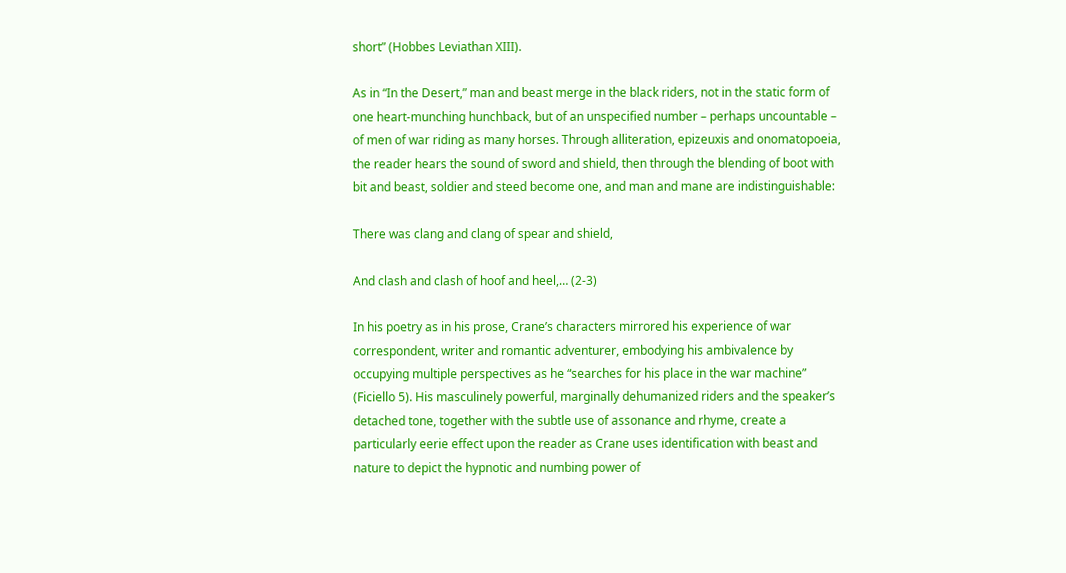short” (Hobbes Leviathan XIII).

As in “In the Desert,” man and beast merge in the black riders, not in the static form of one heart-munching hunchback, but of an unspecified number – perhaps uncountable – of men of war riding as many horses. Through alliteration, epizeuxis and onomatopoeia, the reader hears the sound of sword and shield, then through the blending of boot with bit and beast, soldier and steed become one, and man and mane are indistinguishable:

There was clang and clang of spear and shield,

And clash and clash of hoof and heel,… (2-3)

In his poetry as in his prose, Crane’s characters mirrored his experience of war correspondent, writer and romantic adventurer, embodying his ambivalence by occupying multiple perspectives as he “searches for his place in the war machine” (Ficiello 5). His masculinely powerful, marginally dehumanized riders and the speaker’s detached tone, together with the subtle use of assonance and rhyme, create a particularly eerie effect upon the reader as Crane uses identification with beast and nature to depict the hypnotic and numbing power of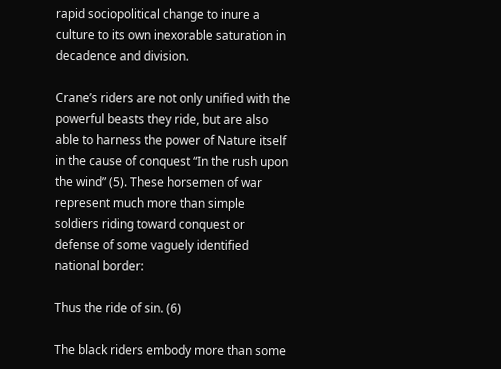rapid sociopolitical change to inure a culture to its own inexorable saturation in decadence and division.

Crane’s riders are not only unified with the powerful beasts they ride, but are also able to harness the power of Nature itself in the cause of conquest “In the rush upon the wind” (5). These horsemen of war represent much more than simple soldiers riding toward conquest or defense of some vaguely identified national border:

Thus the ride of sin. (6)

The black riders embody more than some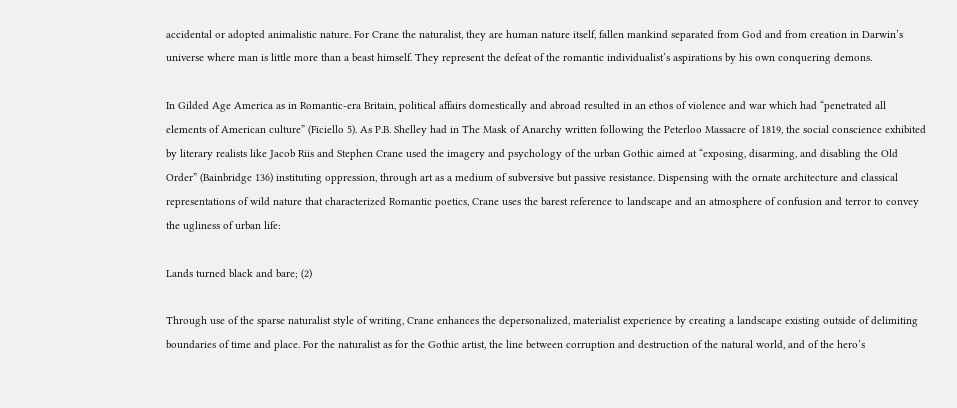accidental or adopted animalistic nature. For Crane the naturalist, they are human nature itself, fallen mankind separated from God and from creation in Darwin’s universe where man is little more than a beast himself. They represent the defeat of the romantic individualist’s aspirations by his own conquering demons.

In Gilded Age America as in Romantic-era Britain, political affairs domestically and abroad resulted in an ethos of violence and war which had “penetrated all elements of American culture” (Ficiello 5). As P.B. Shelley had in The Mask of Anarchy written following the Peterloo Massacre of 1819, the social conscience exhibited by literary realists like Jacob Riis and Stephen Crane used the imagery and psychology of the urban Gothic aimed at “exposing, disarming, and disabling the Old Order” (Bainbridge 136) instituting oppression, through art as a medium of subversive but passive resistance. Dispensing with the ornate architecture and classical representations of wild nature that characterized Romantic poetics, Crane uses the barest reference to landscape and an atmosphere of confusion and terror to convey the ugliness of urban life:

Lands turned black and bare; (2)

Through use of the sparse naturalist style of writing, Crane enhances the depersonalized, materialist experience by creating a landscape existing outside of delimiting boundaries of time and place. For the naturalist as for the Gothic artist, the line between corruption and destruction of the natural world, and of the hero’s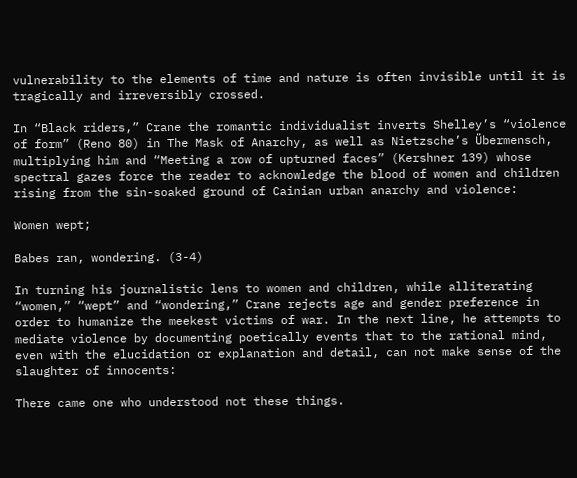vulnerability to the elements of time and nature is often invisible until it is tragically and irreversibly crossed.

In “Black riders,” Crane the romantic individualist inverts Shelley’s “violence of form” (Reno 80) in The Mask of Anarchy, as well as Nietzsche’s Übermensch, multiplying him and “Meeting a row of upturned faces” (Kershner 139) whose spectral gazes force the reader to acknowledge the blood of women and children rising from the sin-soaked ground of Cainian urban anarchy and violence:

Women wept;

Babes ran, wondering. (3-4)

In turning his journalistic lens to women and children, while alliterating “women,” “wept” and “wondering,” Crane rejects age and gender preference in order to humanize the meekest victims of war. In the next line, he attempts to mediate violence by documenting poetically events that to the rational mind, even with the elucidation or explanation and detail, can not make sense of the slaughter of innocents:

There came one who understood not these things.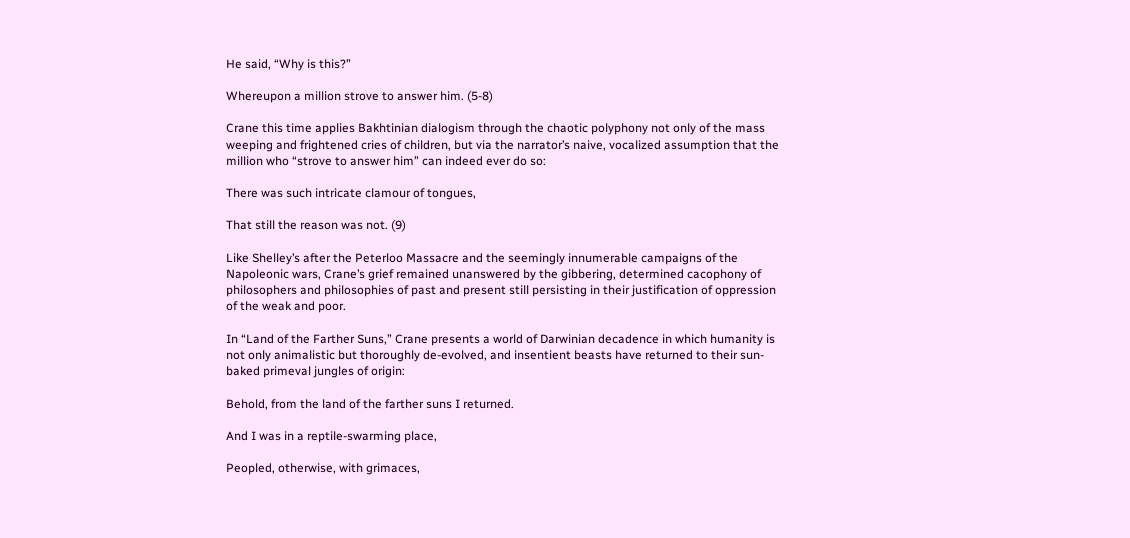He said, “Why is this?”

Whereupon a million strove to answer him. (5-8)

Crane this time applies Bakhtinian dialogism through the chaotic polyphony not only of the mass weeping and frightened cries of children, but via the narrator’s naive, vocalized assumption that the million who “strove to answer him” can indeed ever do so:

There was such intricate clamour of tongues,

That still the reason was not. (9)

Like Shelley’s after the Peterloo Massacre and the seemingly innumerable campaigns of the Napoleonic wars, Crane’s grief remained unanswered by the gibbering, determined cacophony of philosophers and philosophies of past and present still persisting in their justification of oppression of the weak and poor.

In “Land of the Farther Suns,” Crane presents a world of Darwinian decadence in which humanity is not only animalistic but thoroughly de-evolved, and insentient beasts have returned to their sun-baked primeval jungles of origin:

Behold, from the land of the farther suns I returned.

And I was in a reptile-swarming place,

Peopled, otherwise, with grimaces,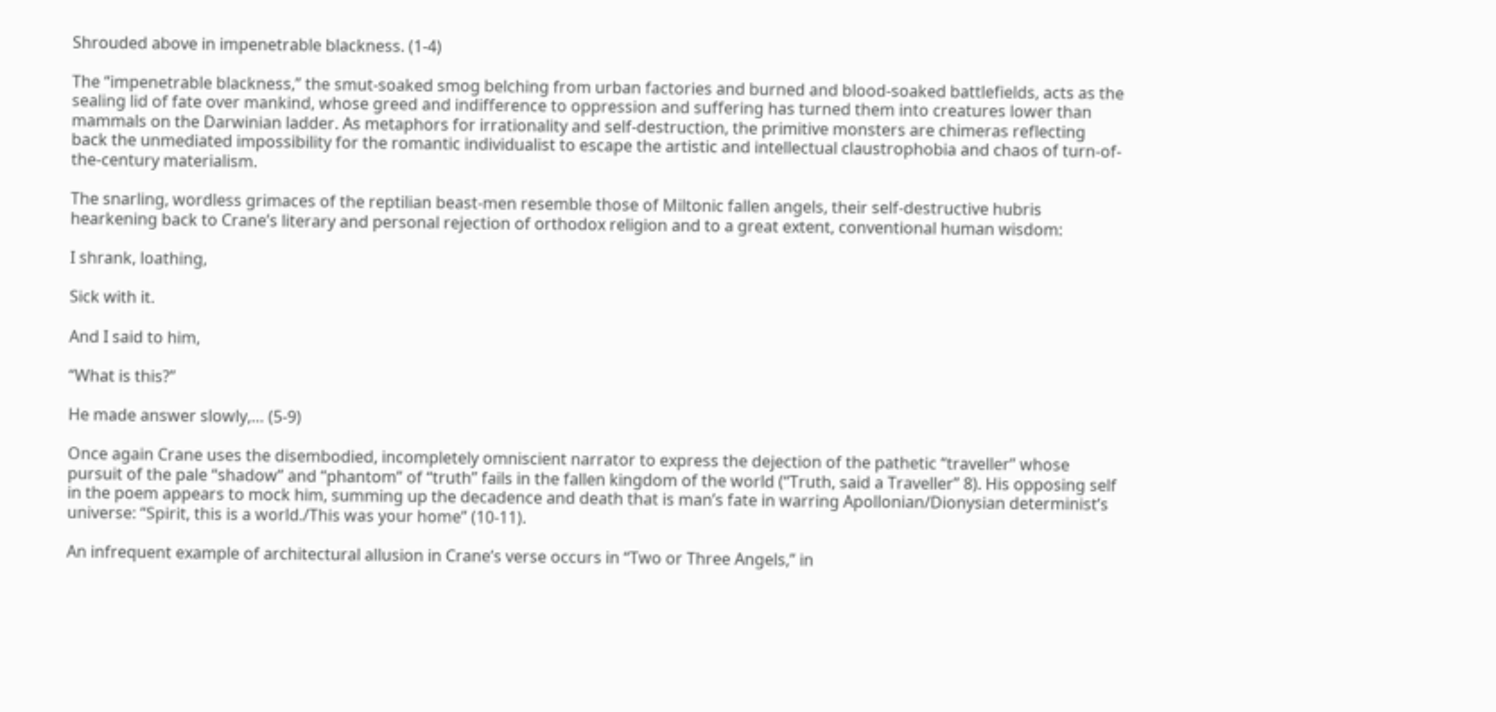Shrouded above in impenetrable blackness. (1-4)

The “impenetrable blackness,” the smut-soaked smog belching from urban factories and burned and blood-soaked battlefields, acts as the sealing lid of fate over mankind, whose greed and indifference to oppression and suffering has turned them into creatures lower than mammals on the Darwinian ladder. As metaphors for irrationality and self-destruction, the primitive monsters are chimeras reflecting back the unmediated impossibility for the romantic individualist to escape the artistic and intellectual claustrophobia and chaos of turn-of-the-century materialism.

The snarling, wordless grimaces of the reptilian beast-men resemble those of Miltonic fallen angels, their self-destructive hubris hearkening back to Crane’s literary and personal rejection of orthodox religion and to a great extent, conventional human wisdom:

I shrank, loathing,

Sick with it.

And I said to him,

“What is this?”

He made answer slowly,… (5-9)

Once again Crane uses the disembodied, incompletely omniscient narrator to express the dejection of the pathetic “traveller” whose pursuit of the pale “shadow” and “phantom” of “truth” fails in the fallen kingdom of the world (“Truth, said a Traveller” 8). His opposing self in the poem appears to mock him, summing up the decadence and death that is man’s fate in warring Apollonian/Dionysian determinist’s universe: “Spirit, this is a world./This was your home” (10-11).

An infrequent example of architectural allusion in Crane’s verse occurs in “Two or Three Angels,” in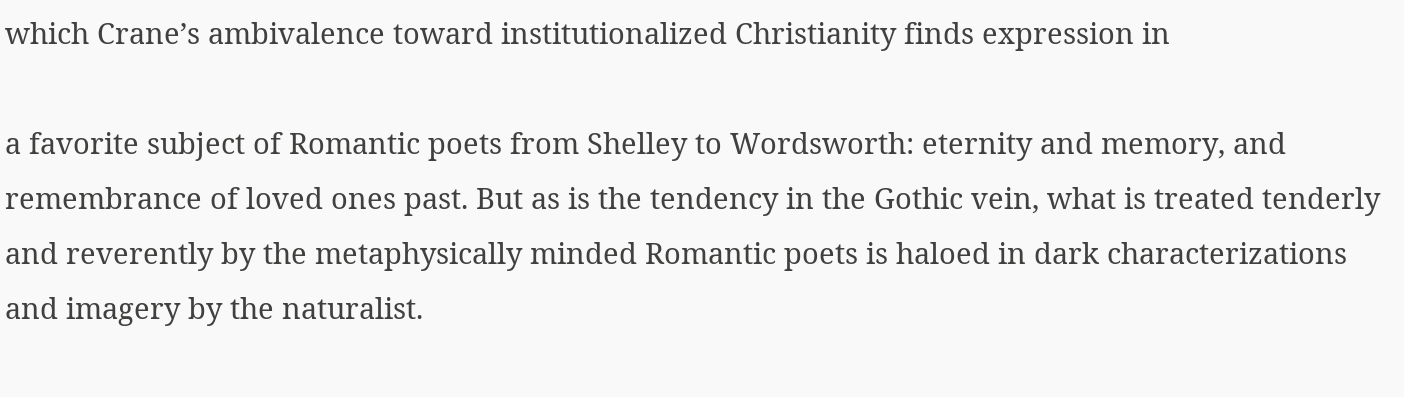which Crane’s ambivalence toward institutionalized Christianity finds expression in

a favorite subject of Romantic poets from Shelley to Wordsworth: eternity and memory, and remembrance of loved ones past. But as is the tendency in the Gothic vein, what is treated tenderly and reverently by the metaphysically minded Romantic poets is haloed in dark characterizations and imagery by the naturalist.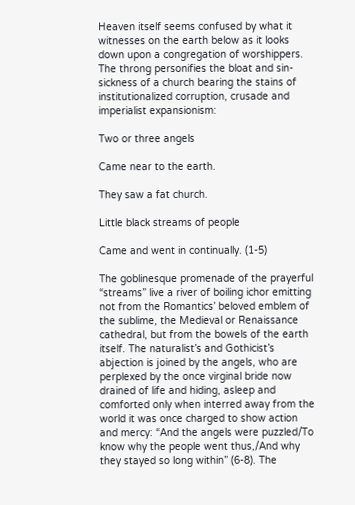Heaven itself seems confused by what it witnesses on the earth below as it looks down upon a congregation of worshippers. The throng personifies the bloat and sin-sickness of a church bearing the stains of institutionalized corruption, crusade and imperialist expansionism:

Two or three angels

Came near to the earth.

They saw a fat church.

Little black streams of people

Came and went in continually. (1-5)

The goblinesque promenade of the prayerful “streams” live a river of boiling ichor emitting not from the Romantics’ beloved emblem of the sublime, the Medieval or Renaissance cathedral, but from the bowels of the earth itself. The naturalist’s and Gothicist’s abjection is joined by the angels, who are perplexed by the once virginal bride now drained of life and hiding, asleep and comforted only when interred away from the world it was once charged to show action and mercy: “And the angels were puzzled/To know why the people went thus,/And why they stayed so long within” (6-8). The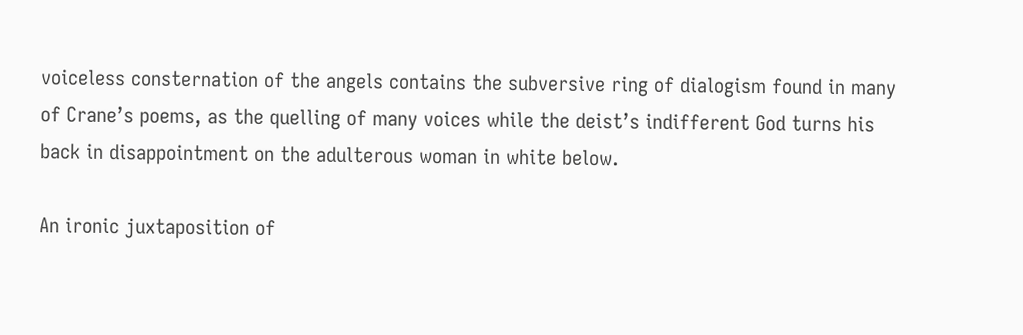voiceless consternation of the angels contains the subversive ring of dialogism found in many of Crane’s poems, as the quelling of many voices while the deist’s indifferent God turns his back in disappointment on the adulterous woman in white below.

An ironic juxtaposition of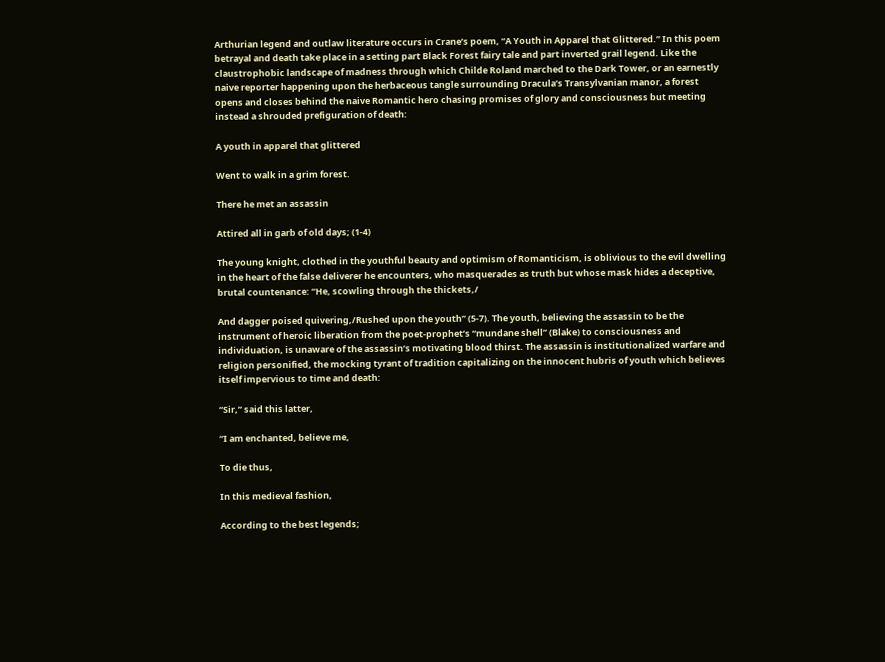Arthurian legend and outlaw literature occurs in Crane’s poem, “A Youth in Apparel that Glittered.” In this poem betrayal and death take place in a setting part Black Forest fairy tale and part inverted grail legend. Like the claustrophobic landscape of madness through which Childe Roland marched to the Dark Tower, or an earnestly naive reporter happening upon the herbaceous tangle surrounding Dracula’s Transylvanian manor, a forest opens and closes behind the naive Romantic hero chasing promises of glory and consciousness but meeting instead a shrouded prefiguration of death:

A youth in apparel that glittered

Went to walk in a grim forest.

There he met an assassin

Attired all in garb of old days; (1-4)

The young knight, clothed in the youthful beauty and optimism of Romanticism, is oblivious to the evil dwelling in the heart of the false deliverer he encounters, who masquerades as truth but whose mask hides a deceptive, brutal countenance: “He, scowling through the thickets,/

And dagger poised quivering,/Rushed upon the youth” (5-7). The youth, believing the assassin to be the instrument of heroic liberation from the poet-prophet’s “mundane shell” (Blake) to consciousness and individuation, is unaware of the assassin’s motivating blood thirst. The assassin is institutionalized warfare and religion personified, the mocking tyrant of tradition capitalizing on the innocent hubris of youth which believes itself impervious to time and death:

“Sir,” said this latter,

“I am enchanted, believe me,

To die thus,

In this medieval fashion,

According to the best legends;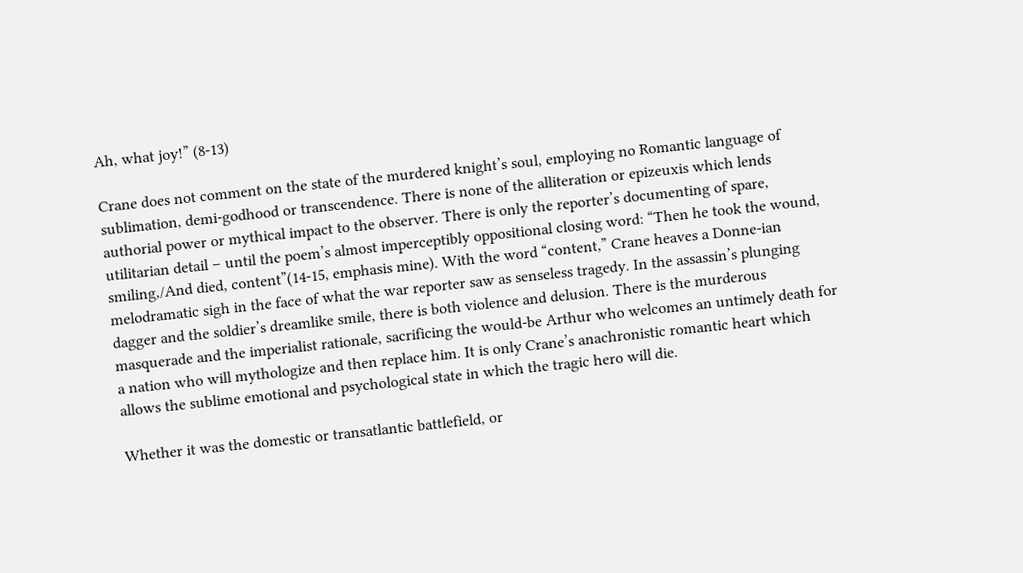Ah, what joy!” (8-13)

Crane does not comment on the state of the murdered knight’s soul, employing no Romantic language of sublimation, demi-godhood or transcendence. There is none of the alliteration or epizeuxis which lends authorial power or mythical impact to the observer. There is only the reporter’s documenting of spare, utilitarian detail – until the poem’s almost imperceptibly oppositional closing word: “Then he took the wound, smiling,/And died, content”(14-15, emphasis mine). With the word “content,” Crane heaves a Donne-ian melodramatic sigh in the face of what the war reporter saw as senseless tragedy. In the assassin’s plunging dagger and the soldier’s dreamlike smile, there is both violence and delusion. There is the murderous masquerade and the imperialist rationale, sacrificing the would-be Arthur who welcomes an untimely death for a nation who will mythologize and then replace him. It is only Crane’s anachronistic romantic heart which allows the sublime emotional and psychological state in which the tragic hero will die.

Whether it was the domestic or transatlantic battlefield, or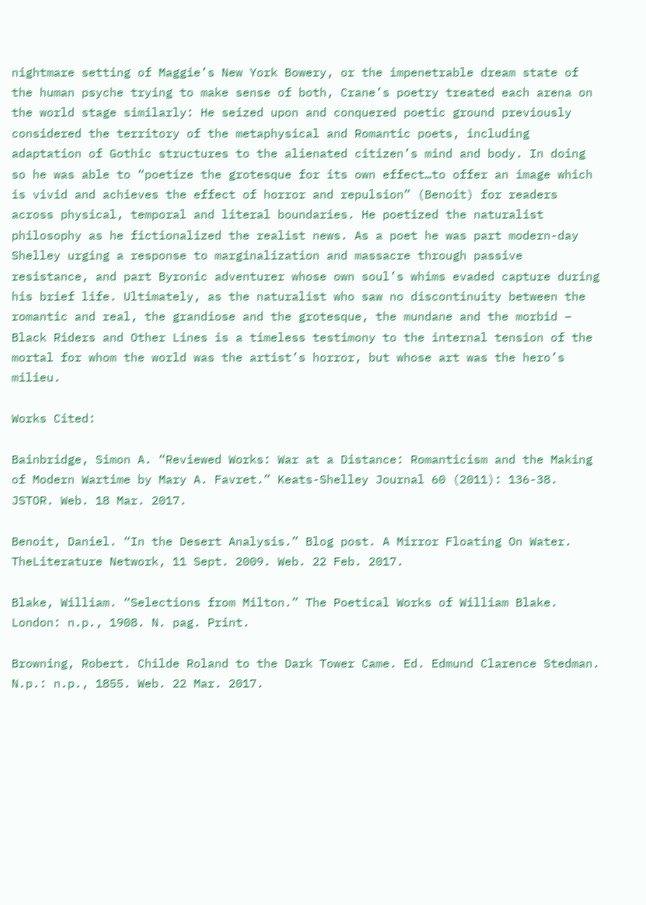nightmare setting of Maggie’s New York Bowery, or the impenetrable dream state of the human psyche trying to make sense of both, Crane’s poetry treated each arena on the world stage similarly: He seized upon and conquered poetic ground previously considered the territory of the metaphysical and Romantic poets, including adaptation of Gothic structures to the alienated citizen’s mind and body. In doing so he was able to “poetize the grotesque for its own effect…to offer an image which is vivid and achieves the effect of horror and repulsion” (Benoit) for readers across physical, temporal and literal boundaries. He poetized the naturalist philosophy as he fictionalized the realist news. As a poet he was part modern-day Shelley urging a response to marginalization and massacre through passive resistance, and part Byronic adventurer whose own soul’s whims evaded capture during his brief life. Ultimately, as the naturalist who saw no discontinuity between the romantic and real, the grandiose and the grotesque, the mundane and the morbid – Black Riders and Other Lines is a timeless testimony to the internal tension of the mortal for whom the world was the artist’s horror, but whose art was the hero’s milieu.

Works Cited:

Bainbridge, Simon A. “Reviewed Works: War at a Distance: Romanticism and the Making of Modern Wartime by Mary A. Favret.” Keats-Shelley Journal 60 (2011): 136-38. JSTOR. Web. 18 Mar. 2017.

Benoit, Daniel. “In the Desert Analysis.” Blog post. A Mirror Floating On Water. TheLiterature Network, 11 Sept. 2009. Web. 22 Feb. 2017.

Blake, William. “Selections from Milton.” The Poetical Works of William Blake. London: n.p., 1908. N. pag. Print.

Browning, Robert. Childe Roland to the Dark Tower Came. Ed. Edmund Clarence Stedman. N.p.: n.p., 1855. Web. 22 Mar. 2017.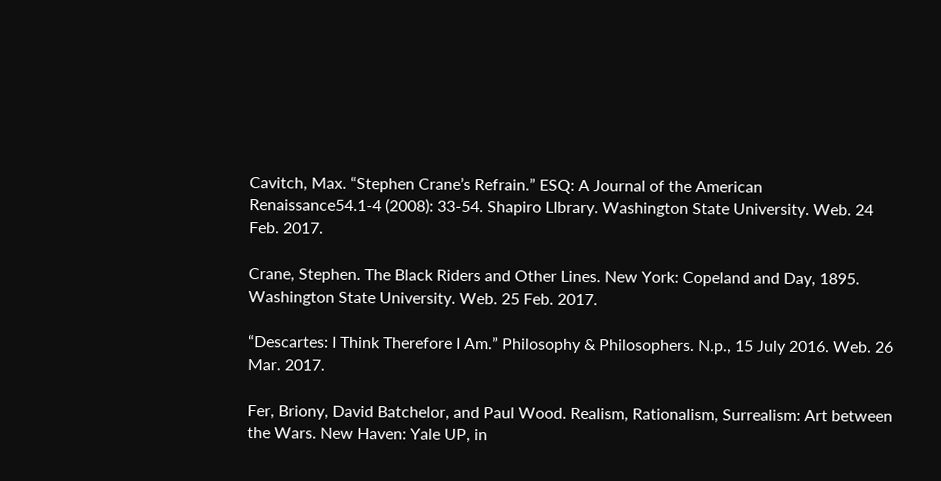Cavitch, Max. “Stephen Crane’s Refrain.” ESQ: A Journal of the American Renaissance54.1-4 (2008): 33-54. Shapiro LIbrary. Washington State University. Web. 24 Feb. 2017.

Crane, Stephen. The Black Riders and Other Lines. New York: Copeland and Day, 1895. Washington State University. Web. 25 Feb. 2017.

“Descartes: I Think Therefore I Am.” Philosophy & Philosophers. N.p., 15 July 2016. Web. 26 Mar. 2017.

Fer, Briony, David Batchelor, and Paul Wood. Realism, Rationalism, Surrealism: Art between the Wars. New Haven: Yale UP, in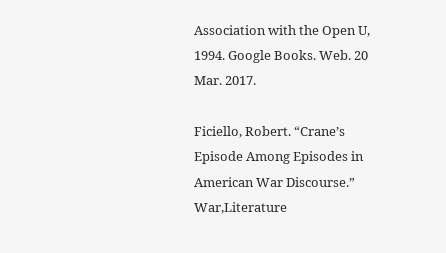Association with the Open U, 1994. Google Books. Web. 20 Mar. 2017.

Ficiello, Robert. “Crane’s Episode Among Episodes in American War Discourse.” War,Literature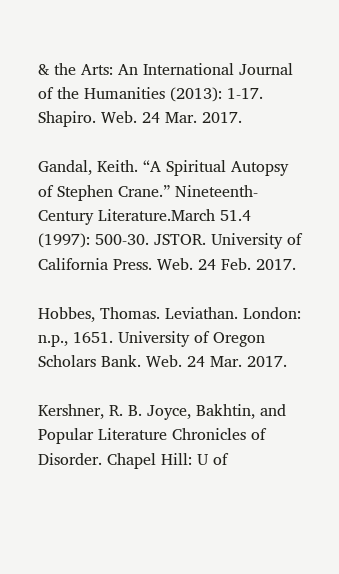& the Arts: An International Journal of the Humanities (2013): 1-17. Shapiro. Web. 24 Mar. 2017.

Gandal, Keith. “A Spiritual Autopsy of Stephen Crane.” Nineteenth-Century Literature.March 51.4 (1997): 500-30. JSTOR. University of California Press. Web. 24 Feb. 2017.

Hobbes, Thomas. Leviathan. London: n.p., 1651. University of Oregon Scholars Bank. Web. 24 Mar. 2017.

Kershner, R. B. Joyce, Bakhtin, and Popular Literature Chronicles of Disorder. Chapel Hill: U of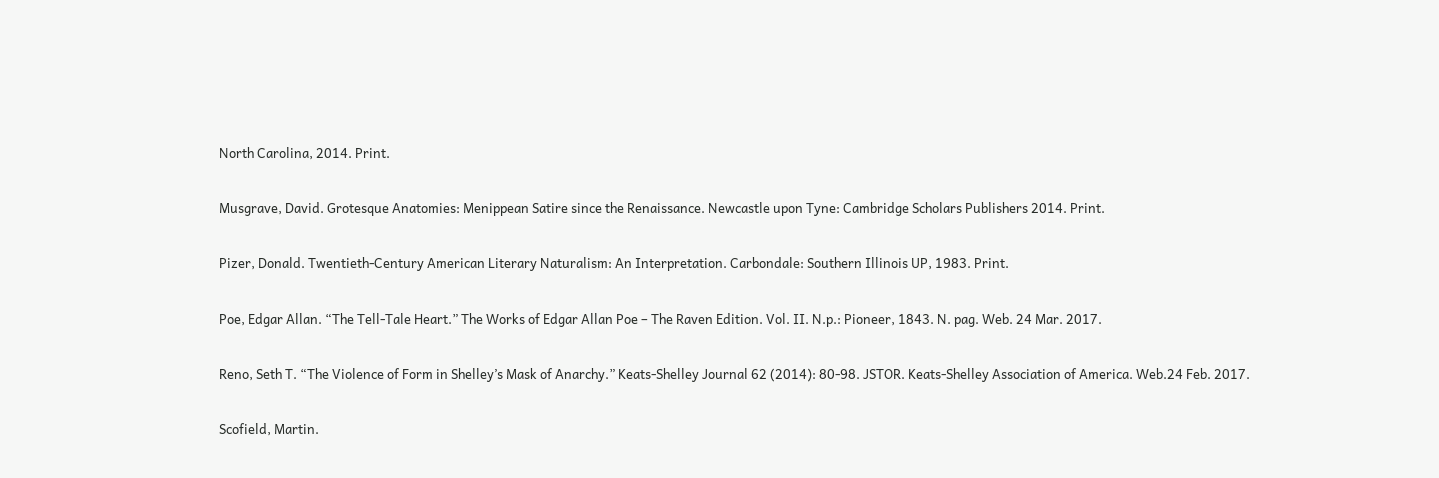North Carolina, 2014. Print.

Musgrave, David. Grotesque Anatomies: Menippean Satire since the Renaissance. Newcastle upon Tyne: Cambridge Scholars Publishers 2014. Print.

Pizer, Donald. Twentieth-Century American Literary Naturalism: An Interpretation. Carbondale: Southern Illinois UP, 1983. Print.

Poe, Edgar Allan. “The Tell-Tale Heart.” The Works of Edgar Allan Poe – The Raven Edition. Vol. II. N.p.: Pioneer, 1843. N. pag. Web. 24 Mar. 2017.

Reno, Seth T. “The Violence of Form in Shelley’s Mask of Anarchy.” Keats-Shelley Journal 62 (2014): 80-98. JSTOR. Keats-Shelley Association of America. Web.24 Feb. 2017.

Scofield, Martin.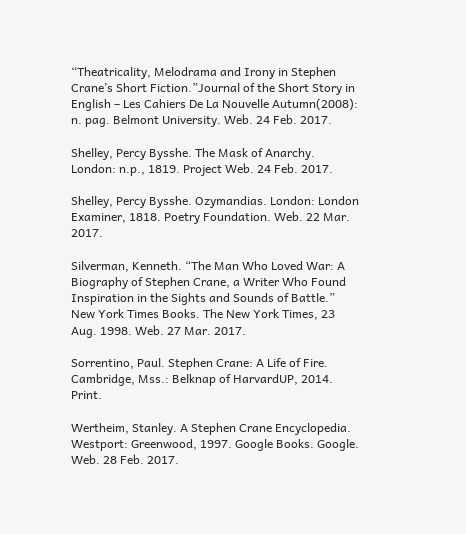“Theatricality, Melodrama and Irony in Stephen Crane’s Short Fiction.”Journal of the Short Story in English – Les Cahiers De La Nouvelle Autumn(2008): n. pag. Belmont University. Web. 24 Feb. 2017.

Shelley, Percy Bysshe. The Mask of Anarchy. London: n.p., 1819. Project Web. 24 Feb. 2017.

Shelley, Percy Bysshe. Ozymandias. London: London Examiner, 1818. Poetry Foundation. Web. 22 Mar. 2017.

Silverman, Kenneth. “The Man Who Loved War: A Biography of Stephen Crane, a Writer Who Found Inspiration in the Sights and Sounds of Battle.” New York Times Books. The New York Times, 23 Aug. 1998. Web. 27 Mar. 2017.

Sorrentino, Paul. Stephen Crane: A Life of Fire. Cambridge, Mss.: Belknap of HarvardUP, 2014. Print.

Wertheim, Stanley. A Stephen Crane Encyclopedia. Westport: Greenwood, 1997. Google Books. Google. Web. 28 Feb. 2017.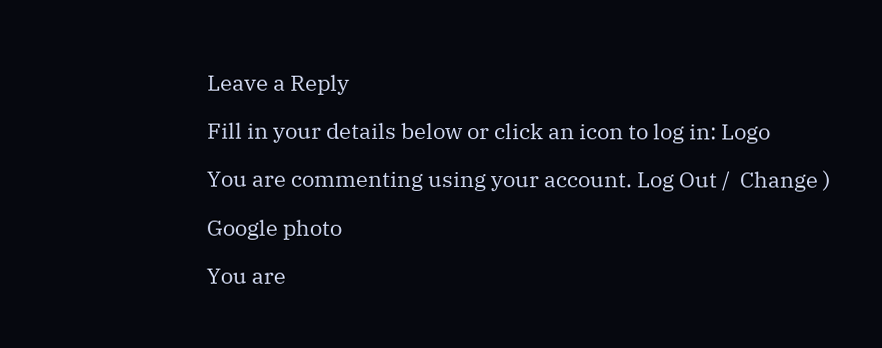Leave a Reply

Fill in your details below or click an icon to log in: Logo

You are commenting using your account. Log Out /  Change )

Google photo

You are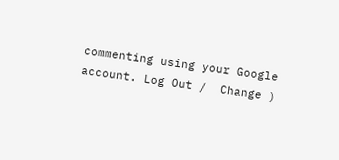commenting using your Google account. Log Out /  Change )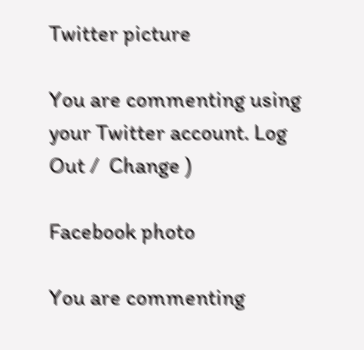Twitter picture

You are commenting using your Twitter account. Log Out /  Change )

Facebook photo

You are commenting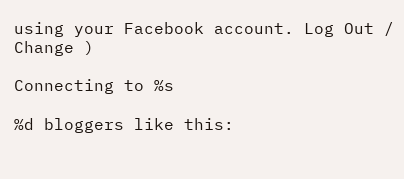using your Facebook account. Log Out /  Change )

Connecting to %s

%d bloggers like this: